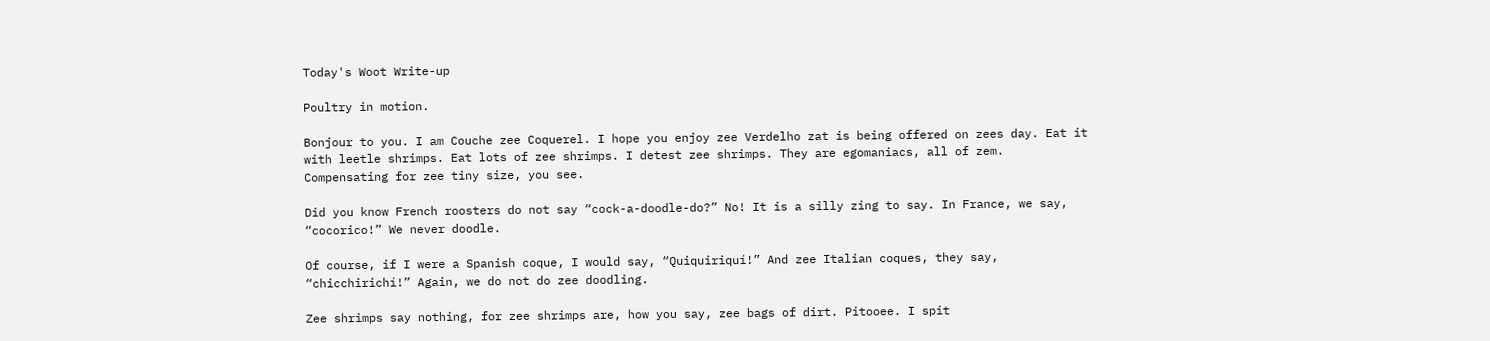Today's Woot Write-up

Poultry in motion.

Bonjour to you. I am Couche zee Coquerel. I hope you enjoy zee Verdelho zat is being offered on zees day. Eat it with leetle shrimps. Eat lots of zee shrimps. I detest zee shrimps. They are egomaniacs, all of zem. Compensating for zee tiny size, you see.

Did you know French roosters do not say “cock-a-doodle-do?” No! It is a silly zing to say. In France, we say, “cocorico!” We never doodle.

Of course, if I were a Spanish coque, I would say, “Quiquiriquí!” And zee Italian coques, they say, “chicchirichí!” Again, we do not do zee doodling.

Zee shrimps say nothing, for zee shrimps are, how you say, zee bags of dirt. Pitooee. I spit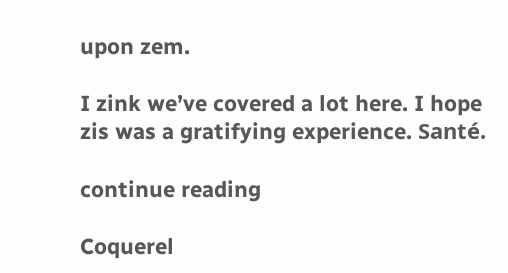upon zem.

I zink we’ve covered a lot here. I hope zis was a gratifying experience. Santé.

continue reading

Coquerel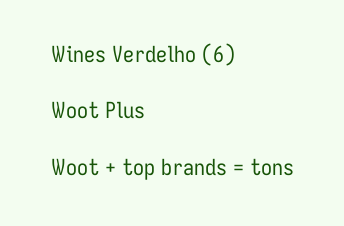Wines Verdelho (6)

Woot Plus

Woot + top brands = tons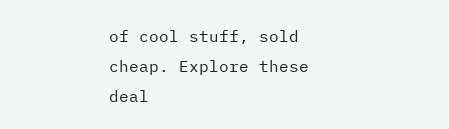of cool stuff, sold cheap. Explore these deal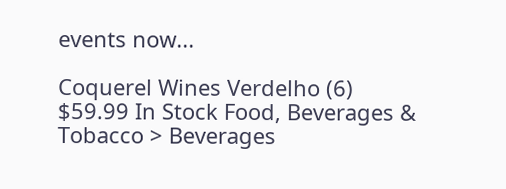events now...

Coquerel Wines Verdelho (6)
$59.99 In Stock Food, Beverages & Tobacco > Beverages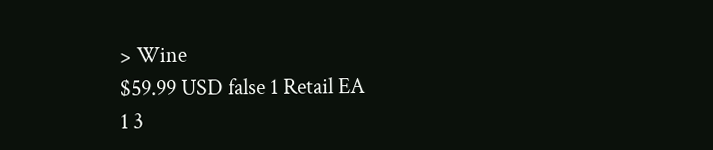> Wine
$59.99 USD false 1 Retail EA
1 3